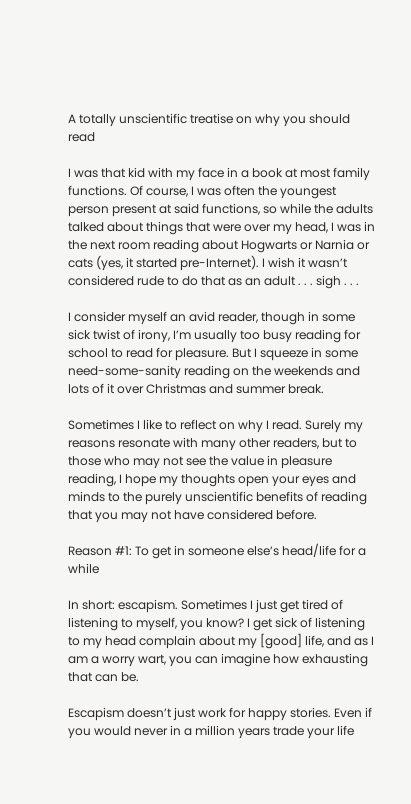A totally unscientific treatise on why you should read

I was that kid with my face in a book at most family functions. Of course, I was often the youngest person present at said functions, so while the adults talked about things that were over my head, I was in the next room reading about Hogwarts or Narnia or cats (yes, it started pre-Internet). I wish it wasn’t considered rude to do that as an adult . . . sigh . . .

I consider myself an avid reader, though in some sick twist of irony, I’m usually too busy reading for school to read for pleasure. But I squeeze in some need-some-sanity reading on the weekends and lots of it over Christmas and summer break.

Sometimes I like to reflect on why I read. Surely my reasons resonate with many other readers, but to those who may not see the value in pleasure reading, I hope my thoughts open your eyes and minds to the purely unscientific benefits of reading that you may not have considered before.

Reason #1: To get in someone else’s head/life for a while

In short: escapism. Sometimes I just get tired of listening to myself, you know? I get sick of listening to my head complain about my [good] life, and as I am a worry wart, you can imagine how exhausting that can be.

Escapism doesn’t just work for happy stories. Even if you would never in a million years trade your life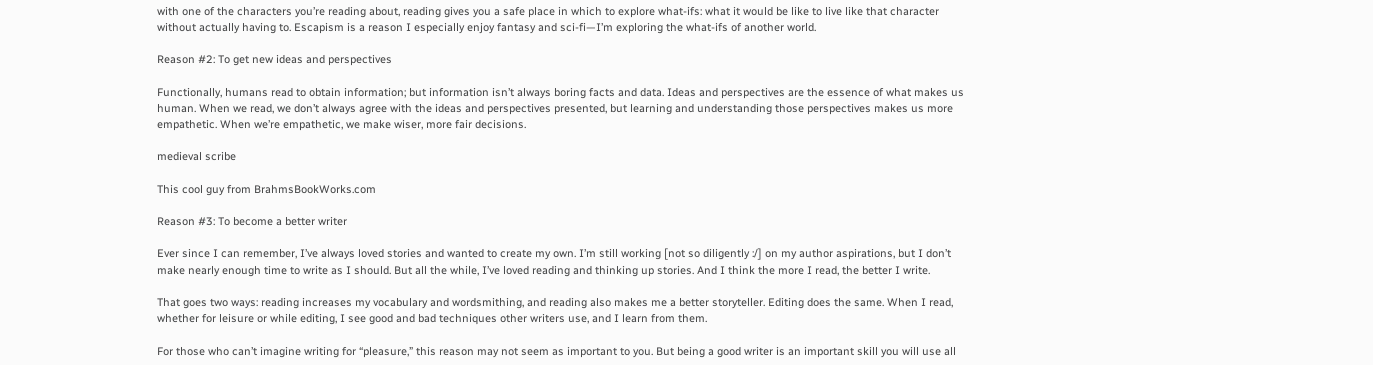with one of the characters you’re reading about, reading gives you a safe place in which to explore what-ifs: what it would be like to live like that character without actually having to. Escapism is a reason I especially enjoy fantasy and sci-fi—I’m exploring the what-ifs of another world.

Reason #2: To get new ideas and perspectives

Functionally, humans read to obtain information; but information isn’t always boring facts and data. Ideas and perspectives are the essence of what makes us human. When we read, we don’t always agree with the ideas and perspectives presented, but learning and understanding those perspectives makes us more empathetic. When we’re empathetic, we make wiser, more fair decisions.

medieval scribe

This cool guy from BrahmsBookWorks.com

Reason #3: To become a better writer

Ever since I can remember, I’ve always loved stories and wanted to create my own. I’m still working [not so diligently :/] on my author aspirations, but I don’t make nearly enough time to write as I should. But all the while, I’ve loved reading and thinking up stories. And I think the more I read, the better I write.

That goes two ways: reading increases my vocabulary and wordsmithing, and reading also makes me a better storyteller. Editing does the same. When I read, whether for leisure or while editing, I see good and bad techniques other writers use, and I learn from them.

For those who can’t imagine writing for “pleasure,” this reason may not seem as important to you. But being a good writer is an important skill you will use all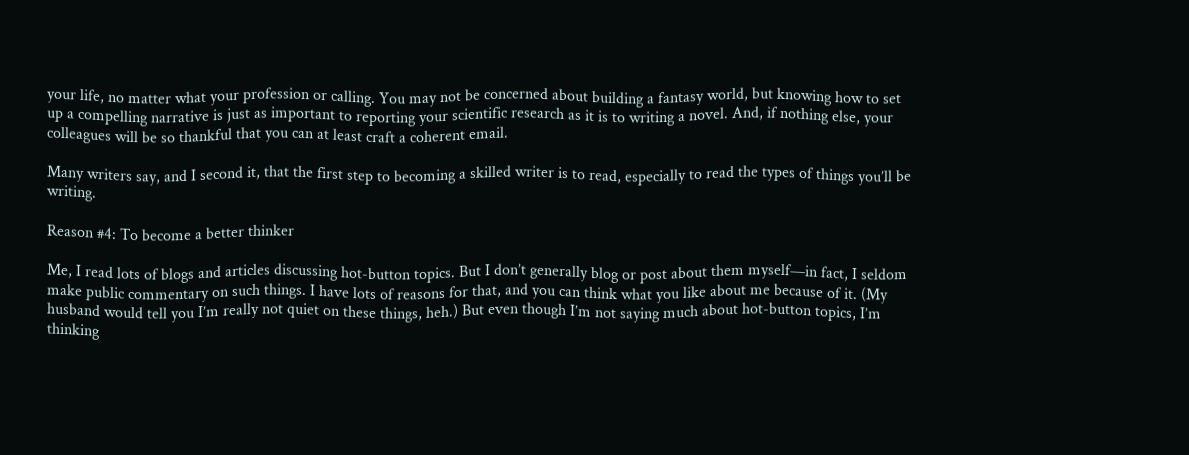your life, no matter what your profession or calling. You may not be concerned about building a fantasy world, but knowing how to set up a compelling narrative is just as important to reporting your scientific research as it is to writing a novel. And, if nothing else, your colleagues will be so thankful that you can at least craft a coherent email.

Many writers say, and I second it, that the first step to becoming a skilled writer is to read, especially to read the types of things you’ll be writing.

Reason #4: To become a better thinker

Me, I read lots of blogs and articles discussing hot-button topics. But I don’t generally blog or post about them myself—in fact, I seldom make public commentary on such things. I have lots of reasons for that, and you can think what you like about me because of it. (My husband would tell you I’m really not quiet on these things, heh.) But even though I’m not saying much about hot-button topics, I’m thinking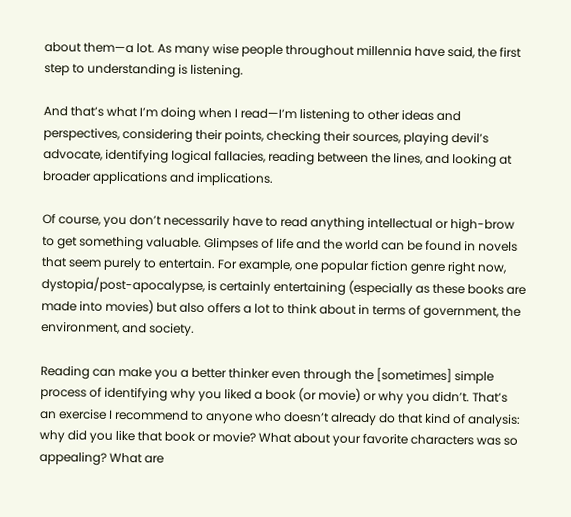about them—a lot. As many wise people throughout millennia have said, the first step to understanding is listening.

And that’s what I’m doing when I read—I’m listening to other ideas and perspectives, considering their points, checking their sources, playing devil’s advocate, identifying logical fallacies, reading between the lines, and looking at broader applications and implications.

Of course, you don’t necessarily have to read anything intellectual or high-brow to get something valuable. Glimpses of life and the world can be found in novels that seem purely to entertain. For example, one popular fiction genre right now, dystopia/post-apocalypse, is certainly entertaining (especially as these books are made into movies) but also offers a lot to think about in terms of government, the environment, and society.

Reading can make you a better thinker even through the [sometimes] simple process of identifying why you liked a book (or movie) or why you didn’t. That’s an exercise I recommend to anyone who doesn’t already do that kind of analysis: why did you like that book or movie? What about your favorite characters was so appealing? What are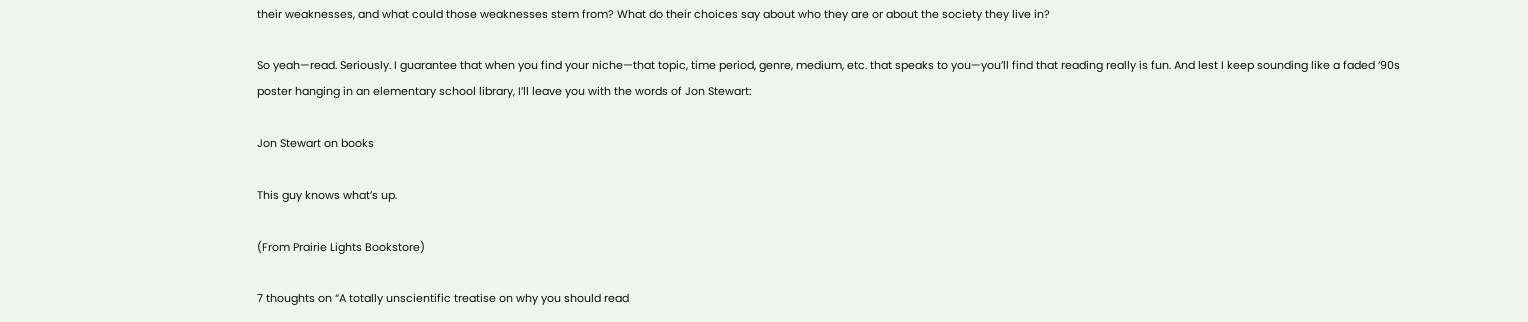their weaknesses, and what could those weaknesses stem from? What do their choices say about who they are or about the society they live in?

So yeah—read. Seriously. I guarantee that when you find your niche—that topic, time period, genre, medium, etc. that speaks to you—you’ll find that reading really is fun. And lest I keep sounding like a faded ‘90s poster hanging in an elementary school library, I’ll leave you with the words of Jon Stewart:

Jon Stewart on books

This guy knows what’s up.

(From Prairie Lights Bookstore)

7 thoughts on “A totally unscientific treatise on why you should read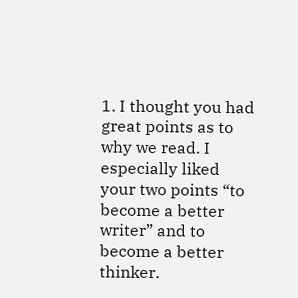1. I thought you had great points as to why we read. I especially liked your two points “to become a better writer” and to become a better thinker.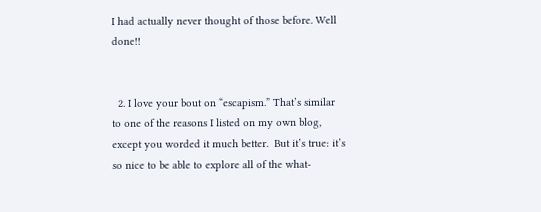I had actually never thought of those before. Well done!!


  2. I love your bout on “escapism.” That’s similar to one of the reasons I listed on my own blog, except you worded it much better.  But it’s true: it’s so nice to be able to explore all of the what-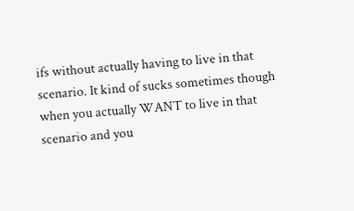ifs without actually having to live in that scenario. It kind of sucks sometimes though when you actually WANT to live in that scenario and you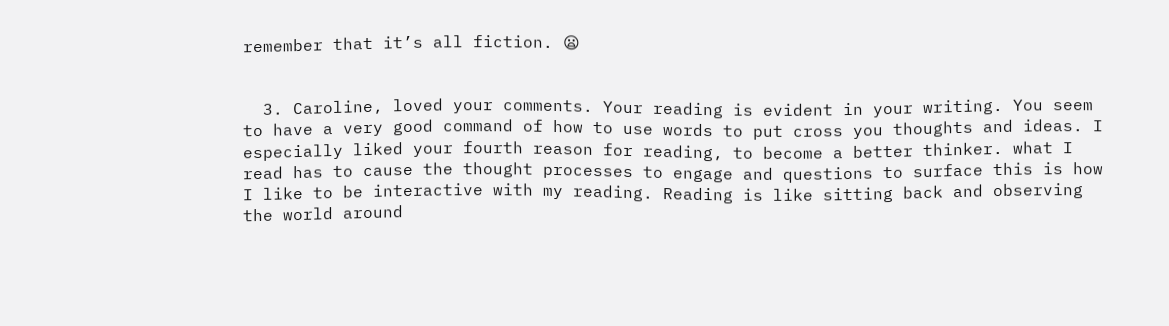remember that it’s all fiction. 😦


  3. Caroline, loved your comments. Your reading is evident in your writing. You seem to have a very good command of how to use words to put cross you thoughts and ideas. I especially liked your fourth reason for reading, to become a better thinker. what I read has to cause the thought processes to engage and questions to surface this is how I like to be interactive with my reading. Reading is like sitting back and observing the world around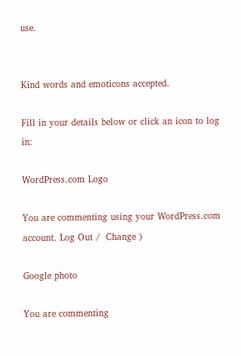use.


Kind words and emoticons accepted.

Fill in your details below or click an icon to log in:

WordPress.com Logo

You are commenting using your WordPress.com account. Log Out /  Change )

Google photo

You are commenting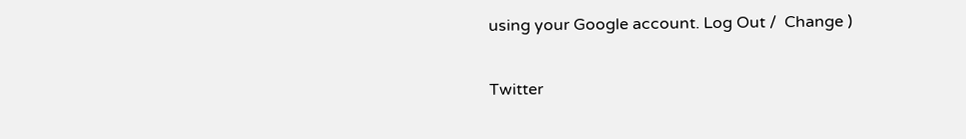using your Google account. Log Out /  Change )

Twitter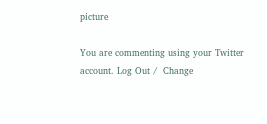picture

You are commenting using your Twitter account. Log Out /  Change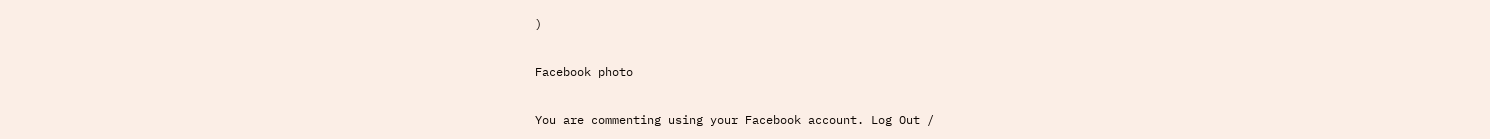)

Facebook photo

You are commenting using your Facebook account. Log Out /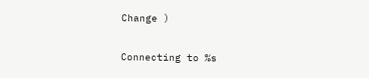Change )

Connecting to %s